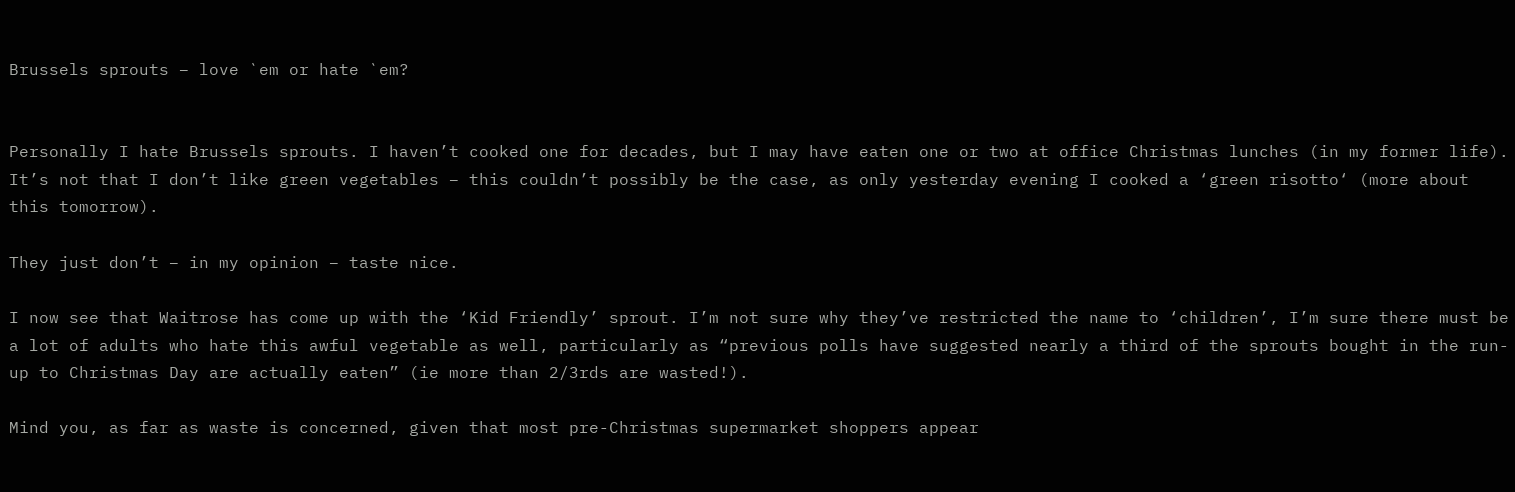Brussels sprouts – love `em or hate `em?


Personally I hate Brussels sprouts. I haven’t cooked one for decades, but I may have eaten one or two at office Christmas lunches (in my former life). It’s not that I don’t like green vegetables – this couldn’t possibly be the case, as only yesterday evening I cooked a ‘green risotto‘ (more about this tomorrow).

They just don’t – in my opinion – taste nice.

I now see that Waitrose has come up with the ‘Kid Friendly’ sprout. I’m not sure why they’ve restricted the name to ‘children’, I’m sure there must be a lot of adults who hate this awful vegetable as well, particularly as “previous polls have suggested nearly a third of the sprouts bought in the run-up to Christmas Day are actually eaten” (ie more than 2/3rds are wasted!).

Mind you, as far as waste is concerned, given that most pre-Christmas supermarket shoppers appear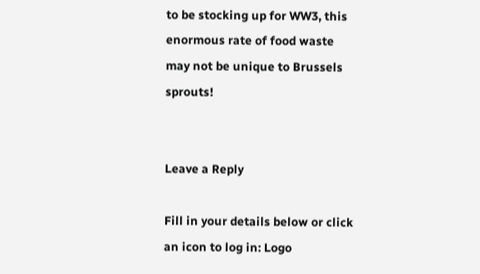to be stocking up for WW3, this enormous rate of food waste may not be unique to Brussels sprouts!


Leave a Reply

Fill in your details below or click an icon to log in: Logo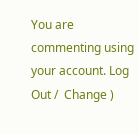You are commenting using your account. Log Out /  Change )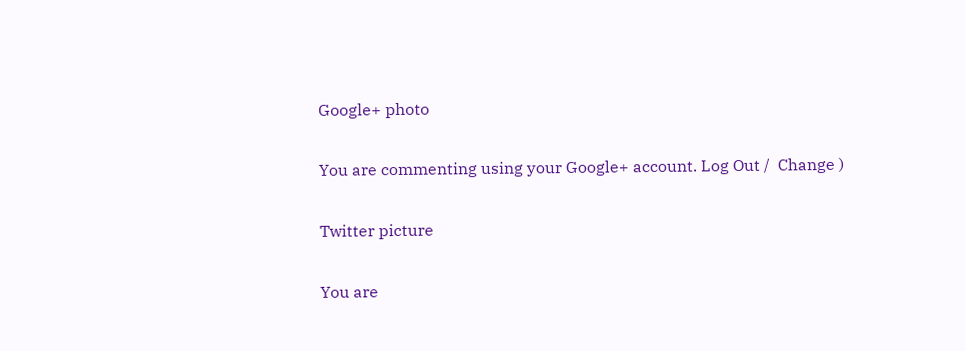Google+ photo

You are commenting using your Google+ account. Log Out /  Change )

Twitter picture

You are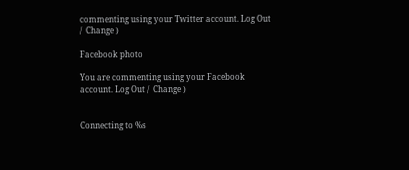commenting using your Twitter account. Log Out /  Change )

Facebook photo

You are commenting using your Facebook account. Log Out /  Change )


Connecting to %s